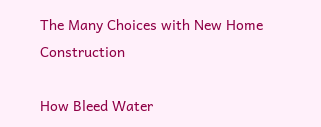The Many Choices with New Home Construction

How Bleed Water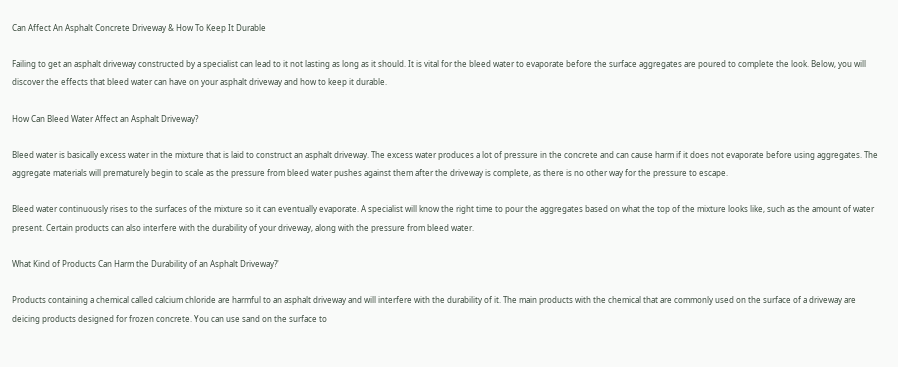Can Affect An Asphalt Concrete Driveway & How To Keep It Durable

Failing to get an asphalt driveway constructed by a specialist can lead to it not lasting as long as it should. It is vital for the bleed water to evaporate before the surface aggregates are poured to complete the look. Below, you will discover the effects that bleed water can have on your asphalt driveway and how to keep it durable.

How Can Bleed Water Affect an Asphalt Driveway?

Bleed water is basically excess water in the mixture that is laid to construct an asphalt driveway. The excess water produces a lot of pressure in the concrete and can cause harm if it does not evaporate before using aggregates. The aggregate materials will prematurely begin to scale as the pressure from bleed water pushes against them after the driveway is complete, as there is no other way for the pressure to escape.

Bleed water continuously rises to the surfaces of the mixture so it can eventually evaporate. A specialist will know the right time to pour the aggregates based on what the top of the mixture looks like, such as the amount of water present. Certain products can also interfere with the durability of your driveway, along with the pressure from bleed water.

What Kind of Products Can Harm the Durability of an Asphalt Driveway?'

Products containing a chemical called calcium chloride are harmful to an asphalt driveway and will interfere with the durability of it. The main products with the chemical that are commonly used on the surface of a driveway are deicing products designed for frozen concrete. You can use sand on the surface to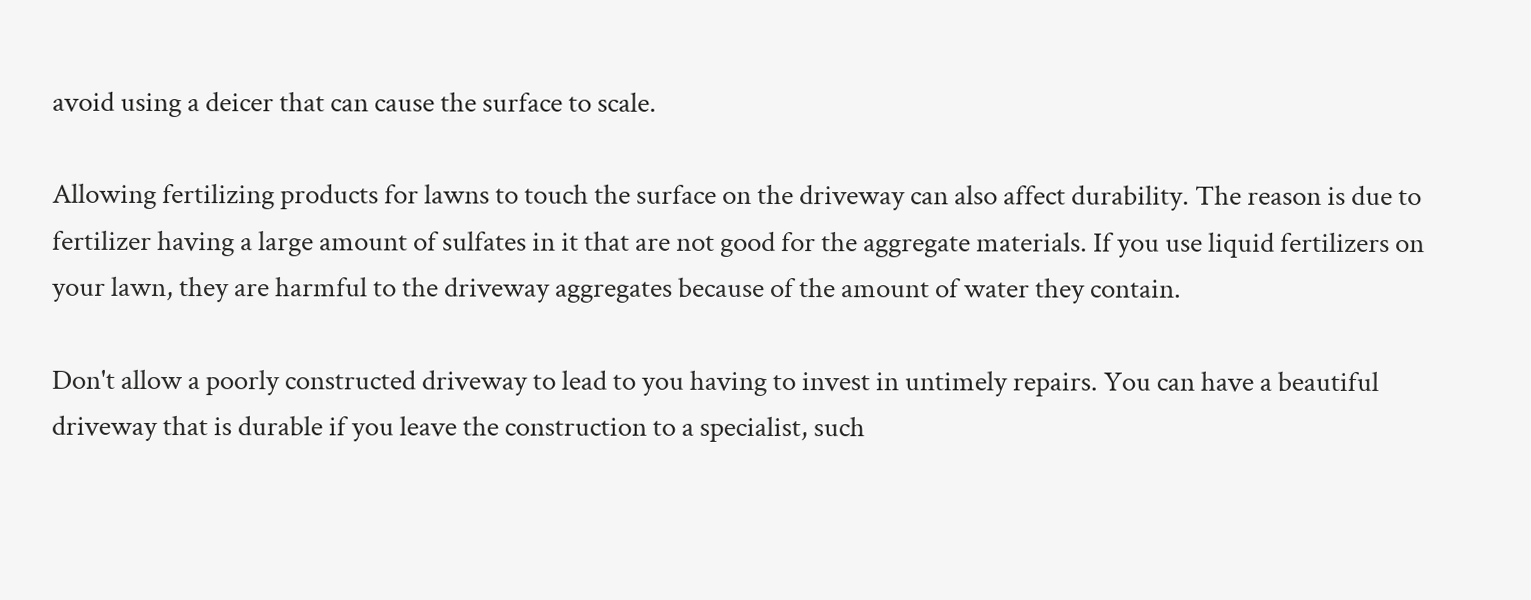avoid using a deicer that can cause the surface to scale.

Allowing fertilizing products for lawns to touch the surface on the driveway can also affect durability. The reason is due to fertilizer having a large amount of sulfates in it that are not good for the aggregate materials. If you use liquid fertilizers on your lawn, they are harmful to the driveway aggregates because of the amount of water they contain.

Don't allow a poorly constructed driveway to lead to you having to invest in untimely repairs. You can have a beautiful driveway that is durable if you leave the construction to a specialist, such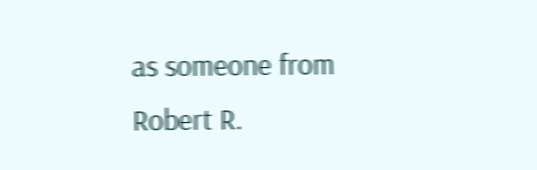as someone from Robert R.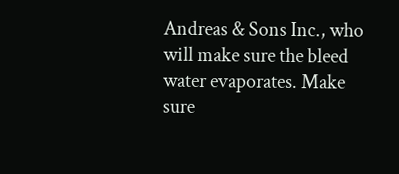Andreas & Sons Inc., who will make sure the bleed water evaporates. Make sure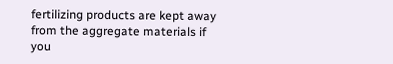fertilizing products are kept away from the aggregate materials if you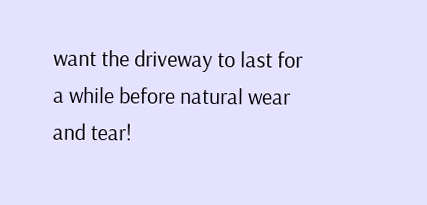want the driveway to last for a while before natural wear and tear!